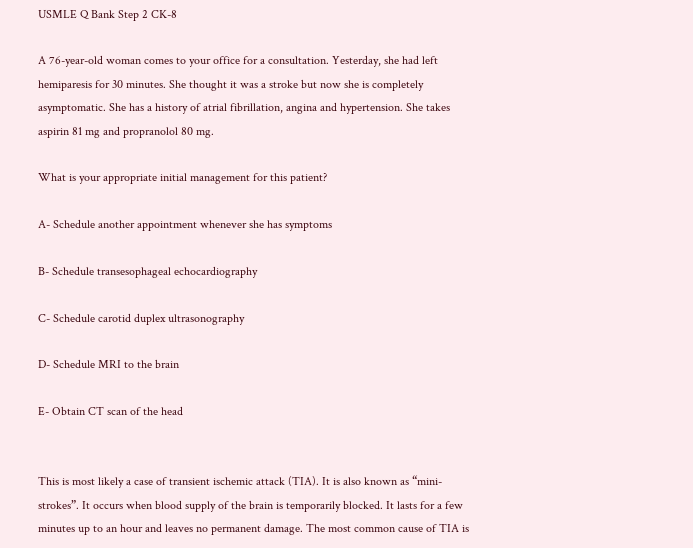USMLE Q Bank Step 2 CK-8

A 76-year-old woman comes to your office for a consultation. Yesterday, she had left hemiparesis for 30 minutes. She thought it was a stroke but now she is completely asymptomatic. She has a history of atrial fibrillation, angina and hypertension. She takes aspirin 81 mg and propranolol 80 mg.

What is your appropriate initial management for this patient?

A- Schedule another appointment whenever she has symptoms

B- Schedule transesophageal echocardiography

C- Schedule carotid duplex ultrasonography

D- Schedule MRI to the brain

E- Obtain CT scan of the head


This is most likely a case of transient ischemic attack (TIA). It is also known as “mini-strokes”. It occurs when blood supply of the brain is temporarily blocked. It lasts for a few minutes up to an hour and leaves no permanent damage. The most common cause of TIA is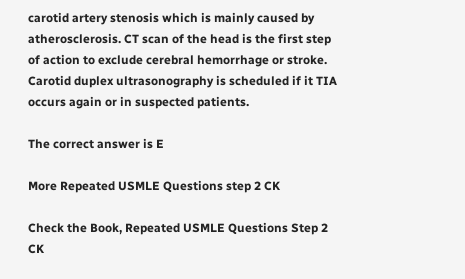carotid artery stenosis which is mainly caused by atherosclerosis. CT scan of the head is the first step of action to exclude cerebral hemorrhage or stroke.  Carotid duplex ultrasonography is scheduled if it TIA occurs again or in suspected patients.

The correct answer is E

More Repeated USMLE Questions step 2 CK

Check the Book, Repeated USMLE Questions Step 2 CK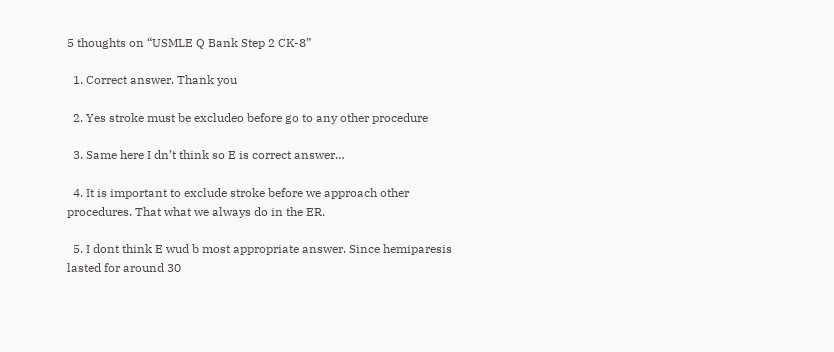5 thoughts on “USMLE Q Bank Step 2 CK-8”

  1. Correct answer. Thank you

  2. Yes stroke must be excludeo before go to any other procedure

  3. Same here I dn’t think so E is correct answer…

  4. It is important to exclude stroke before we approach other procedures. That what we always do in the ER.

  5. I dont think E wud b most appropriate answer. Since hemiparesis lasted for around 30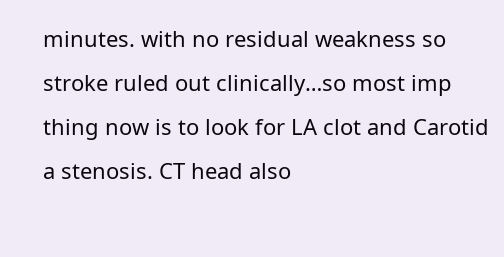minutes. with no residual weakness so stroke ruled out clinically…so most imp thing now is to look for LA clot and Carotid a stenosis. CT head also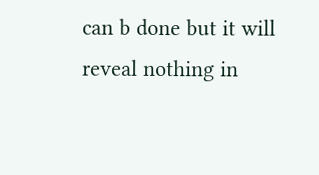can b done but it will reveal nothing in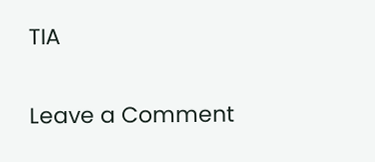TIA

Leave a Comment